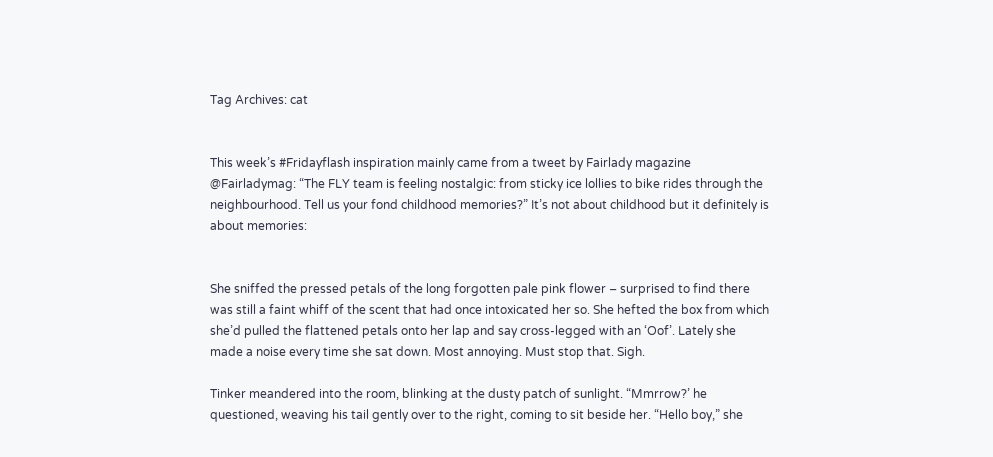Tag Archives: cat


This week’s #Fridayflash inspiration mainly came from a tweet by Fairlady magazine @Fairladymag: “The FLY team is feeling nostalgic: from sticky ice lollies to bike rides through the neighbourhood. Tell us your fond childhood memories?” It’s not about childhood but it definitely is about memories:


She sniffed the pressed petals of the long forgotten pale pink flower – surprised to find there was still a faint whiff of the scent that had once intoxicated her so. She hefted the box from which she’d pulled the flattened petals onto her lap and say cross-legged with an ‘Oof’. Lately she made a noise every time she sat down. Most annoying. Must stop that. Sigh.

Tinker meandered into the room, blinking at the dusty patch of sunlight. “Mmrrow?’ he questioned, weaving his tail gently over to the right, coming to sit beside her. “Hello boy,” she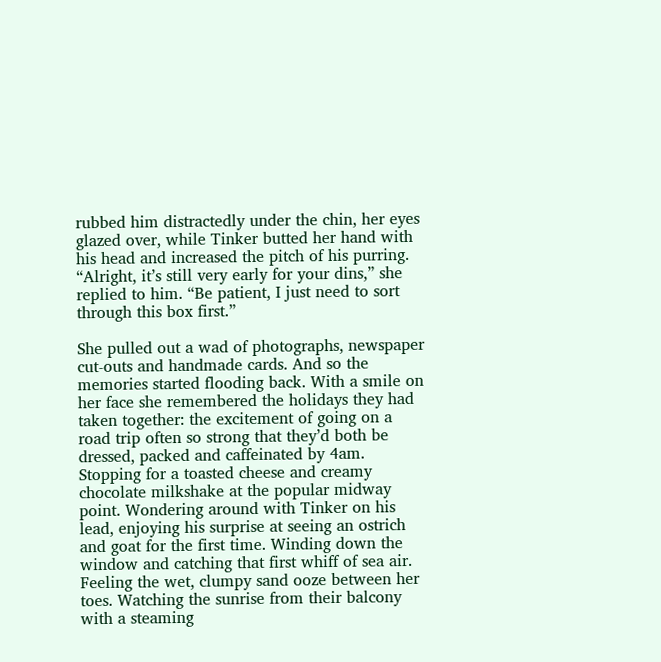rubbed him distractedly under the chin, her eyes glazed over, while Tinker butted her hand with his head and increased the pitch of his purring. “Alright, it’s still very early for your dins,” she replied to him. “Be patient, I just need to sort through this box first.”

She pulled out a wad of photographs, newspaper cut-outs and handmade cards. And so the memories started flooding back. With a smile on her face she remembered the holidays they had taken together: the excitement of going on a road trip often so strong that they’d both be dressed, packed and caffeinated by 4am. Stopping for a toasted cheese and creamy chocolate milkshake at the popular midway point. Wondering around with Tinker on his lead, enjoying his surprise at seeing an ostrich and goat for the first time. Winding down the window and catching that first whiff of sea air. Feeling the wet, clumpy sand ooze between her toes. Watching the sunrise from their balcony with a steaming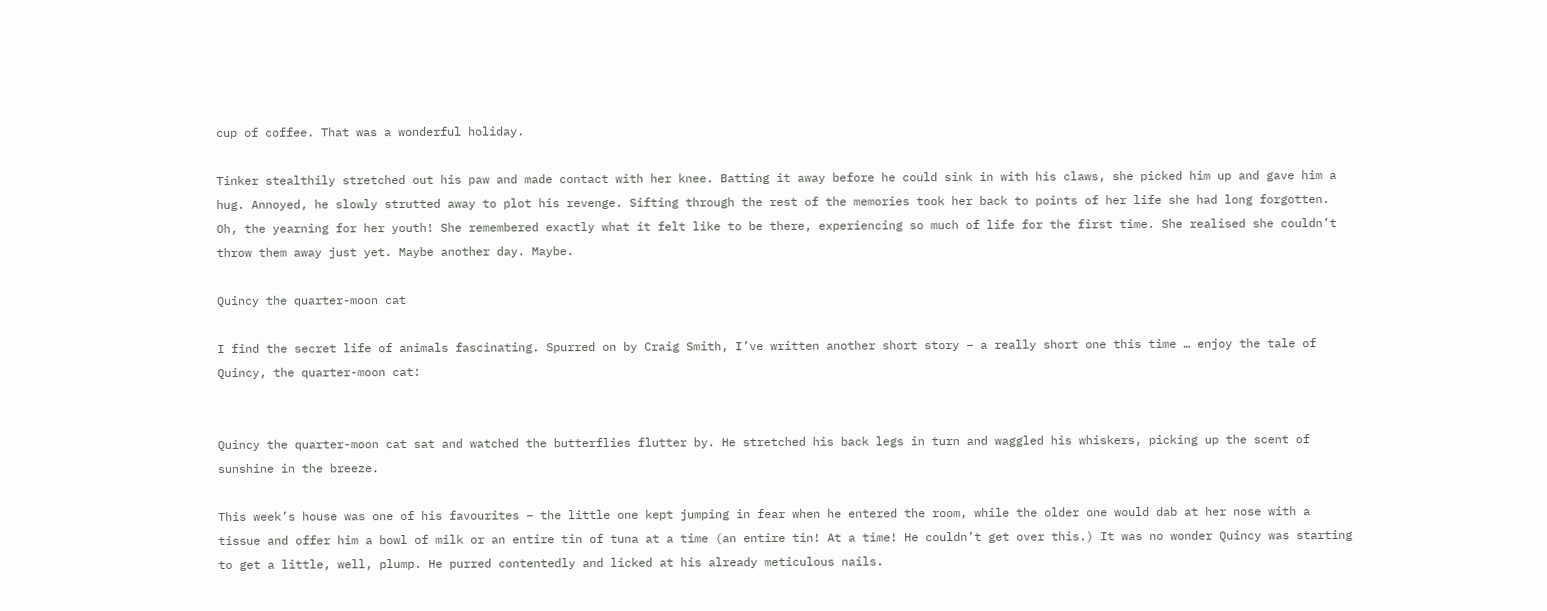cup of coffee. That was a wonderful holiday.

Tinker stealthily stretched out his paw and made contact with her knee. Batting it away before he could sink in with his claws, she picked him up and gave him a hug. Annoyed, he slowly strutted away to plot his revenge. Sifting through the rest of the memories took her back to points of her life she had long forgotten. Oh, the yearning for her youth! She remembered exactly what it felt like to be there, experiencing so much of life for the first time. She realised she couldn’t throw them away just yet. Maybe another day. Maybe.

Quincy the quarter-moon cat

I find the secret life of animals fascinating. Spurred on by Craig Smith, I’ve written another short story – a really short one this time … enjoy the tale of Quincy, the quarter-moon cat:


Quincy the quarter-moon cat sat and watched the butterflies flutter by. He stretched his back legs in turn and waggled his whiskers, picking up the scent of sunshine in the breeze.

This week’s house was one of his favourites – the little one kept jumping in fear when he entered the room, while the older one would dab at her nose with a tissue and offer him a bowl of milk or an entire tin of tuna at a time (an entire tin! At a time! He couldn’t get over this.) It was no wonder Quincy was starting to get a little, well, plump. He purred contentedly and licked at his already meticulous nails.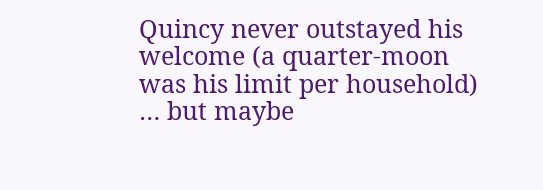Quincy never outstayed his welcome (a quarter-moon was his limit per household) … but maybe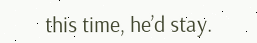this time, he’d stay.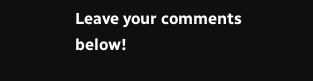Leave your comments below!